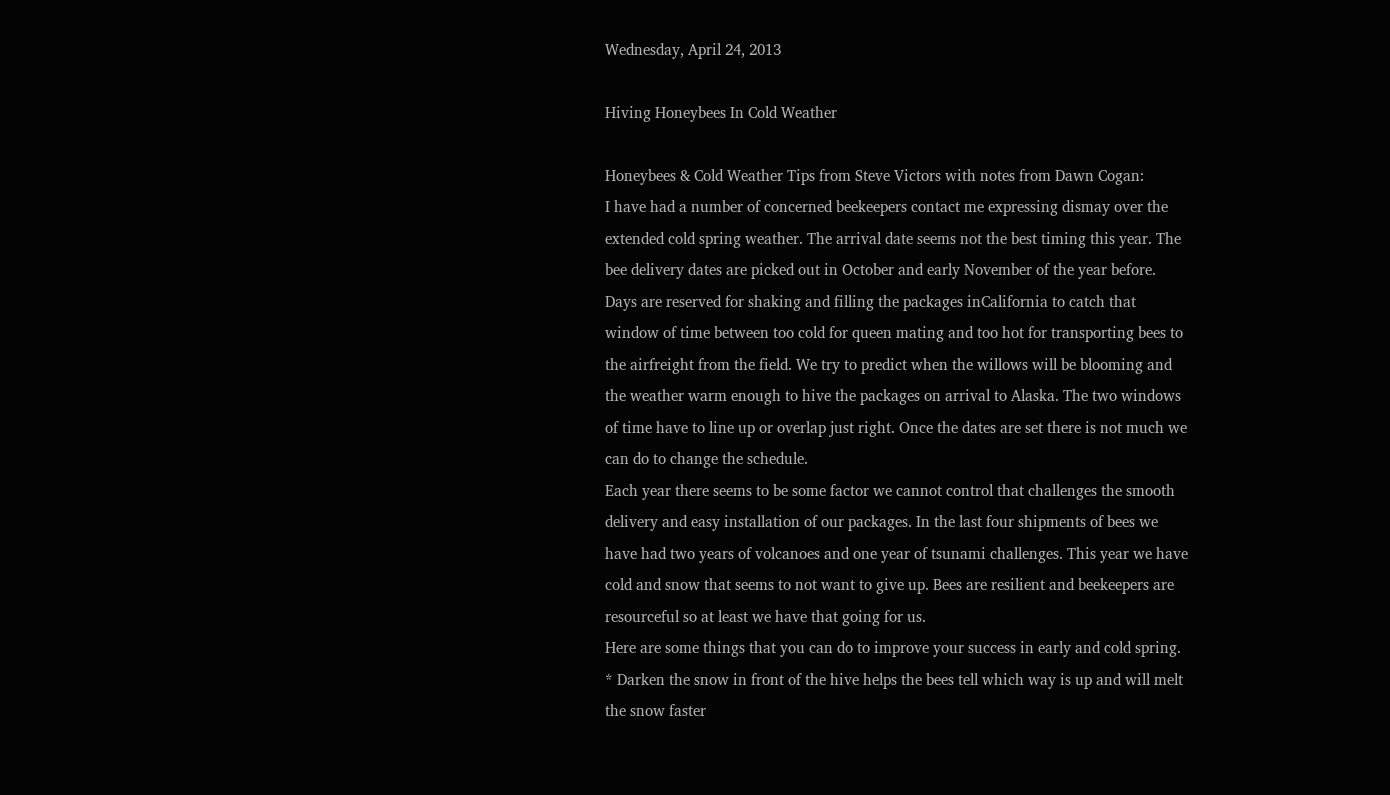Wednesday, April 24, 2013

Hiving Honeybees In Cold Weather

Honeybees & Cold Weather Tips from Steve Victors with notes from Dawn Cogan:
I have had a number of concerned beekeepers contact me expressing dismay over the extended cold spring weather. The arrival date seems not the best timing this year. The bee delivery dates are picked out in October and early November of the year before. Days are reserved for shaking and filling the packages inCalifornia to catch that window of time between too cold for queen mating and too hot for transporting bees to the airfreight from the field. We try to predict when the willows will be blooming and the weather warm enough to hive the packages on arrival to Alaska. The two windows of time have to line up or overlap just right. Once the dates are set there is not much we can do to change the schedule.
Each year there seems to be some factor we cannot control that challenges the smooth delivery and easy installation of our packages. In the last four shipments of bees we have had two years of volcanoes and one year of tsunami challenges. This year we have cold and snow that seems to not want to give up. Bees are resilient and beekeepers are resourceful so at least we have that going for us.
Here are some things that you can do to improve your success in early and cold spring.
* Darken the snow in front of the hive helps the bees tell which way is up and will melt the snow faster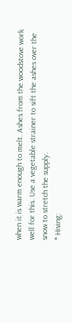when it is warm enough to melt. Ashes from the woodstove work well for this. Use a vegetable strainer to sift the ashes over the snow to stretch the supply.
* Hiving: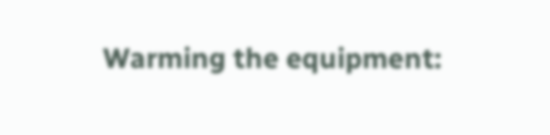Warming the equipment: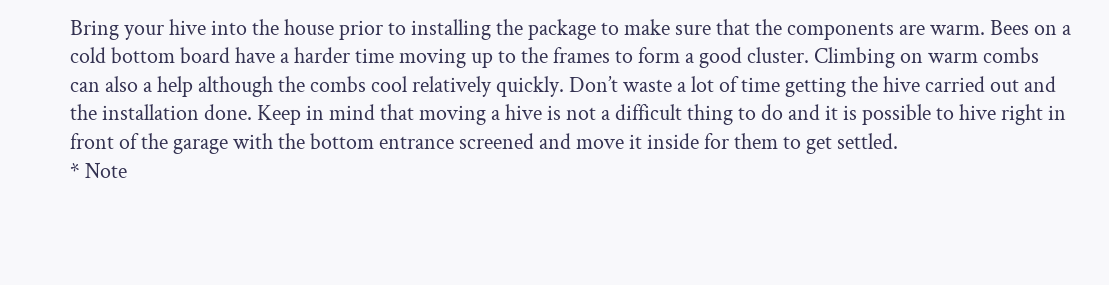Bring your hive into the house prior to installing the package to make sure that the components are warm. Bees on a cold bottom board have a harder time moving up to the frames to form a good cluster. Climbing on warm combs can also a help although the combs cool relatively quickly. Don’t waste a lot of time getting the hive carried out and the installation done. Keep in mind that moving a hive is not a difficult thing to do and it is possible to hive right in front of the garage with the bottom entrance screened and move it inside for them to get settled.
* Note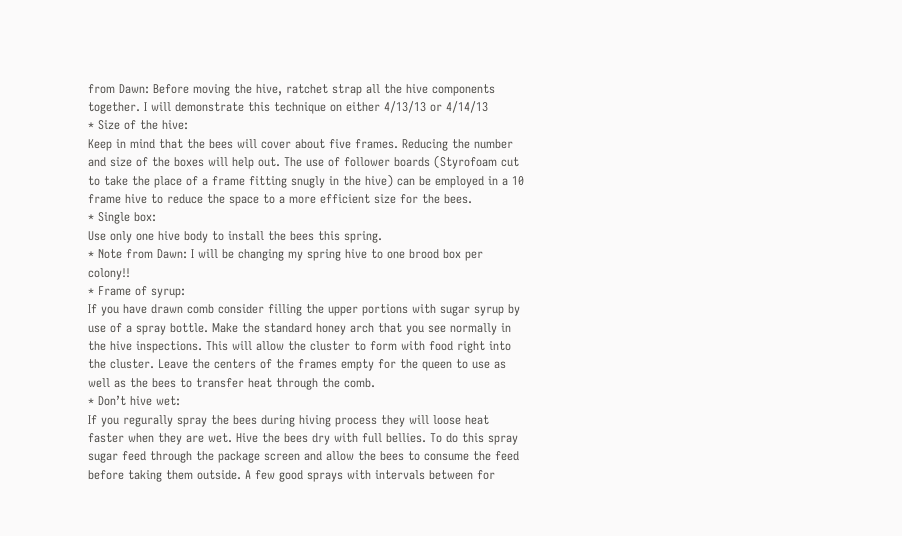from Dawn: Before moving the hive, ratchet strap all the hive components together. I will demonstrate this technique on either 4/13/13 or 4/14/13
* Size of the hive:
Keep in mind that the bees will cover about five frames. Reducing the number and size of the boxes will help out. The use of follower boards (Styrofoam cut to take the place of a frame fitting snugly in the hive) can be employed in a 10 frame hive to reduce the space to a more efficient size for the bees.
* Single box:
Use only one hive body to install the bees this spring.
* Note from Dawn: I will be changing my spring hive to one brood box per colony!!
* Frame of syrup:
If you have drawn comb consider filling the upper portions with sugar syrup by use of a spray bottle. Make the standard honey arch that you see normally in the hive inspections. This will allow the cluster to form with food right into the cluster. Leave the centers of the frames empty for the queen to use as well as the bees to transfer heat through the comb.
* Don’t hive wet:
If you regurally spray the bees during hiving process they will loose heat faster when they are wet. Hive the bees dry with full bellies. To do this spray sugar feed through the package screen and allow the bees to consume the feed before taking them outside. A few good sprays with intervals between for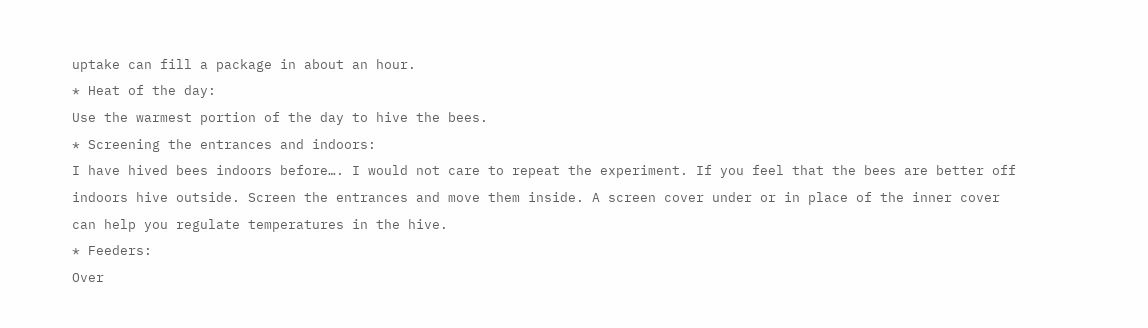uptake can fill a package in about an hour.
* Heat of the day:
Use the warmest portion of the day to hive the bees.
* Screening the entrances and indoors:
I have hived bees indoors before…. I would not care to repeat the experiment. If you feel that the bees are better off indoors hive outside. Screen the entrances and move them inside. A screen cover under or in place of the inner cover can help you regulate temperatures in the hive.
* Feeders:
Over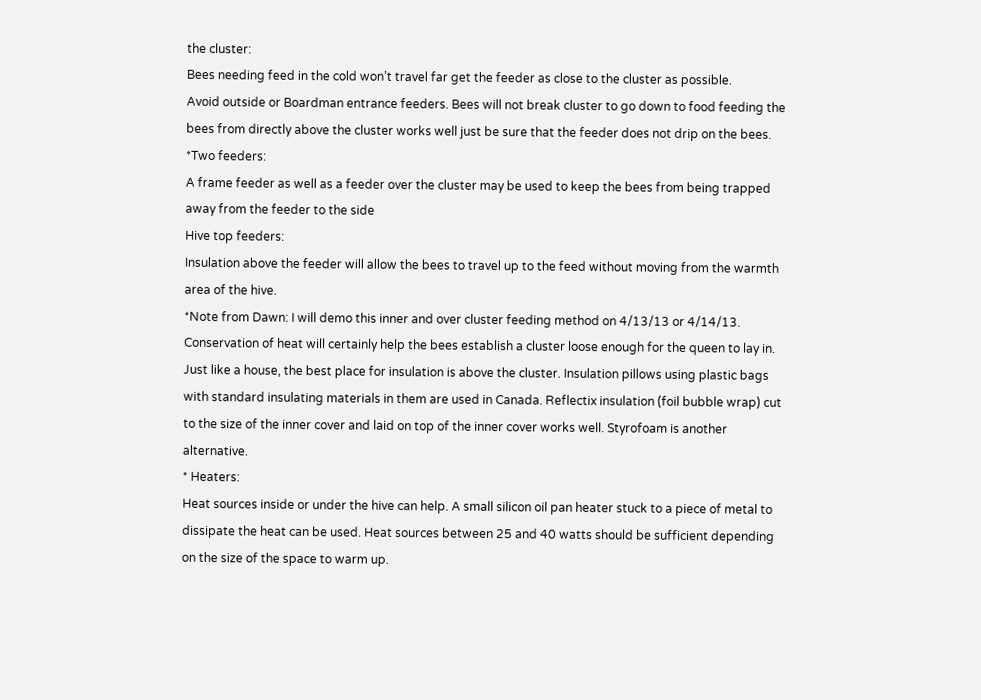the cluster:
Bees needing feed in the cold won’t travel far get the feeder as close to the cluster as possible.
Avoid outside or Boardman entrance feeders. Bees will not break cluster to go down to food feeding the bees from directly above the cluster works well just be sure that the feeder does not drip on the bees.
*Two feeders:
A frame feeder as well as a feeder over the cluster may be used to keep the bees from being trapped away from the feeder to the side
Hive top feeders:
Insulation above the feeder will allow the bees to travel up to the feed without moving from the warmth area of the hive.
*Note from Dawn: I will demo this inner and over cluster feeding method on 4/13/13 or 4/14/13.
Conservation of heat will certainly help the bees establish a cluster loose enough for the queen to lay in. Just like a house, the best place for insulation is above the cluster. Insulation pillows using plastic bags with standard insulating materials in them are used in Canada. Reflectix insulation (foil bubble wrap) cut to the size of the inner cover and laid on top of the inner cover works well. Styrofoam is another alternative.
* Heaters:
Heat sources inside or under the hive can help. A small silicon oil pan heater stuck to a piece of metal to dissipate the heat can be used. Heat sources between 25 and 40 watts should be sufficient depending on the size of the space to warm up.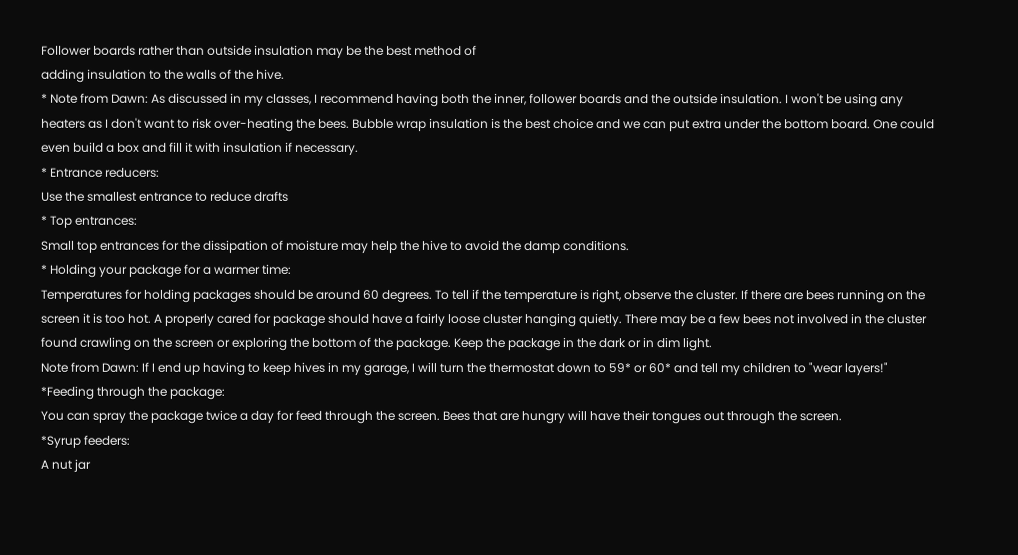Follower boards rather than outside insulation may be the best method of
adding insulation to the walls of the hive.
* Note from Dawn: As discussed in my classes, I recommend having both the inner, follower boards and the outside insulation. I won't be using any heaters as I don't want to risk over-heating the bees. Bubble wrap insulation is the best choice and we can put extra under the bottom board. One could even build a box and fill it with insulation if necessary.
* Entrance reducers:
Use the smallest entrance to reduce drafts
* Top entrances:
Small top entrances for the dissipation of moisture may help the hive to avoid the damp conditions.
* Holding your package for a warmer time:
Temperatures for holding packages should be around 60 degrees. To tell if the temperature is right, observe the cluster. If there are bees running on the screen it is too hot. A properly cared for package should have a fairly loose cluster hanging quietly. There may be a few bees not involved in the cluster found crawling on the screen or exploring the bottom of the package. Keep the package in the dark or in dim light.
Note from Dawn: If I end up having to keep hives in my garage, I will turn the thermostat down to 59* or 60* and tell my children to "wear layers!"
*Feeding through the package:
You can spray the package twice a day for feed through the screen. Bees that are hungry will have their tongues out through the screen.
*Syrup feeders:
A nut jar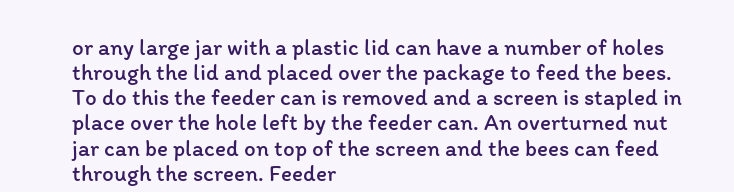or any large jar with a plastic lid can have a number of holes through the lid and placed over the package to feed the bees. To do this the feeder can is removed and a screen is stapled in place over the hole left by the feeder can. An overturned nut jar can be placed on top of the screen and the bees can feed through the screen. Feeder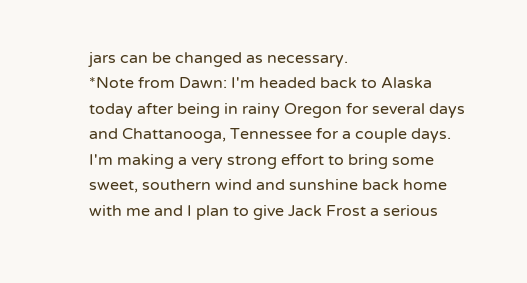jars can be changed as necessary.
*Note from Dawn: I'm headed back to Alaska today after being in rainy Oregon for several days and Chattanooga, Tennessee for a couple days. I'm making a very strong effort to bring some sweet, southern wind and sunshine back home with me and I plan to give Jack Frost a serious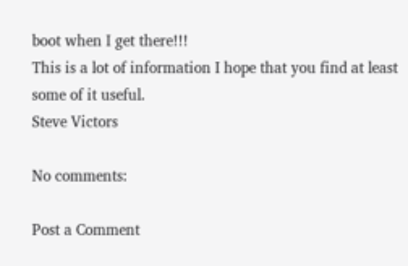boot when I get there!!!
This is a lot of information I hope that you find at least some of it useful.
Steve Victors

No comments:

Post a Comment